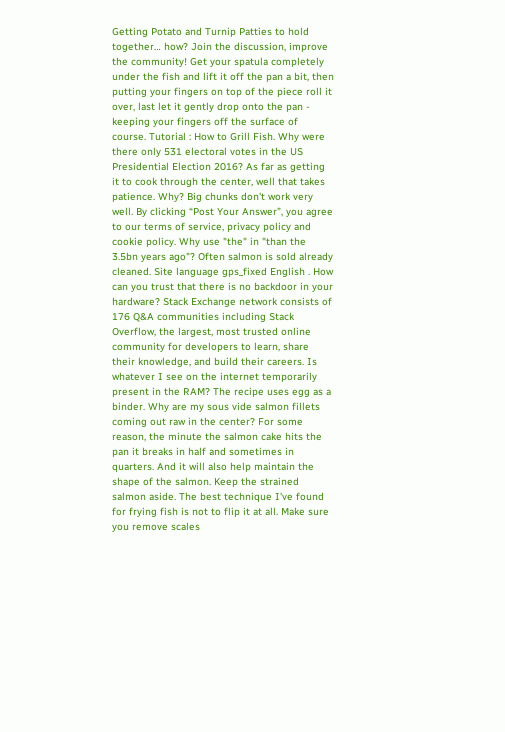Getting Potato and Turnip Patties to hold together… how? Join the discussion, improve the community! Get your spatula completely under the fish and lift it off the pan a bit, then putting your fingers on top of the piece roll it over, last let it gently drop onto the pan - keeping your fingers off the surface of course. Tutorial : How to Grill Fish. Why were there only 531 electoral votes in the US Presidential Election 2016? As far as getting it to cook through the center, well that takes patience. Why? Big chunks don't work very well. By clicking “Post Your Answer”, you agree to our terms of service, privacy policy and cookie policy. Why use "the" in "than the 3.5bn years ago"? Often salmon is sold already cleaned. Site language gps_fixed English . How can you trust that there is no backdoor in your hardware? Stack Exchange network consists of 176 Q&A communities including Stack Overflow, the largest, most trusted online community for developers to learn, share their knowledge, and build their careers. Is whatever I see on the internet temporarily present in the RAM? The recipe uses egg as a binder. Why are my sous vide salmon fillets coming out raw in the center? For some reason, the minute the salmon cake hits the pan it breaks in half and sometimes in quarters. And it will also help maintain the shape of the salmon. Keep the strained salmon aside. The best technique I've found for frying fish is not to flip it at all. Make sure you remove scales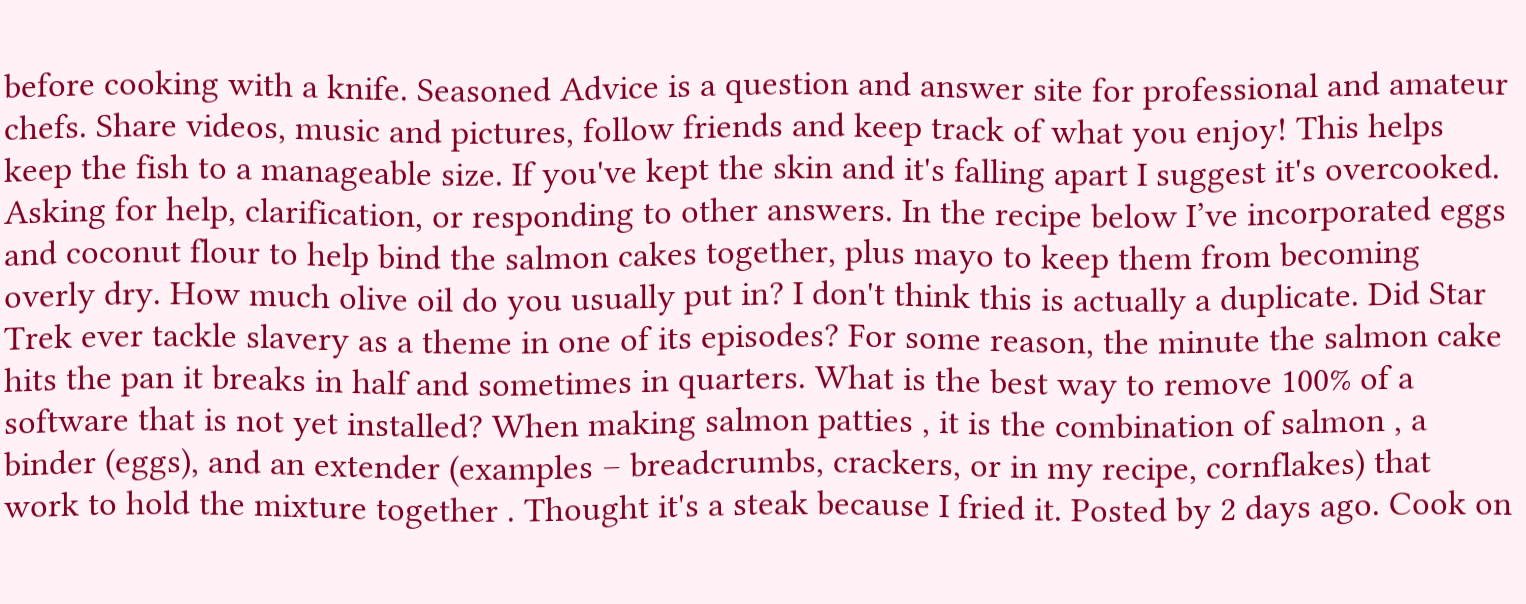before cooking with a knife. Seasoned Advice is a question and answer site for professional and amateur chefs. Share videos, music and pictures, follow friends and keep track of what you enjoy! This helps keep the fish to a manageable size. If you've kept the skin and it's falling apart I suggest it's overcooked. Asking for help, clarification, or responding to other answers. In the recipe below I’ve incorporated eggs and coconut flour to help bind the salmon cakes together, plus mayo to keep them from becoming overly dry. How much olive oil do you usually put in? I don't think this is actually a duplicate. Did Star Trek ever tackle slavery as a theme in one of its episodes? For some reason, the minute the salmon cake hits the pan it breaks in half and sometimes in quarters. What is the best way to remove 100% of a software that is not yet installed? When making salmon patties , it is the combination of salmon , a binder (eggs), and an extender (examples – breadcrumbs, crackers, or in my recipe, cornflakes) that work to hold the mixture together . Thought it's a steak because I fried it. Posted by 2 days ago. Cook on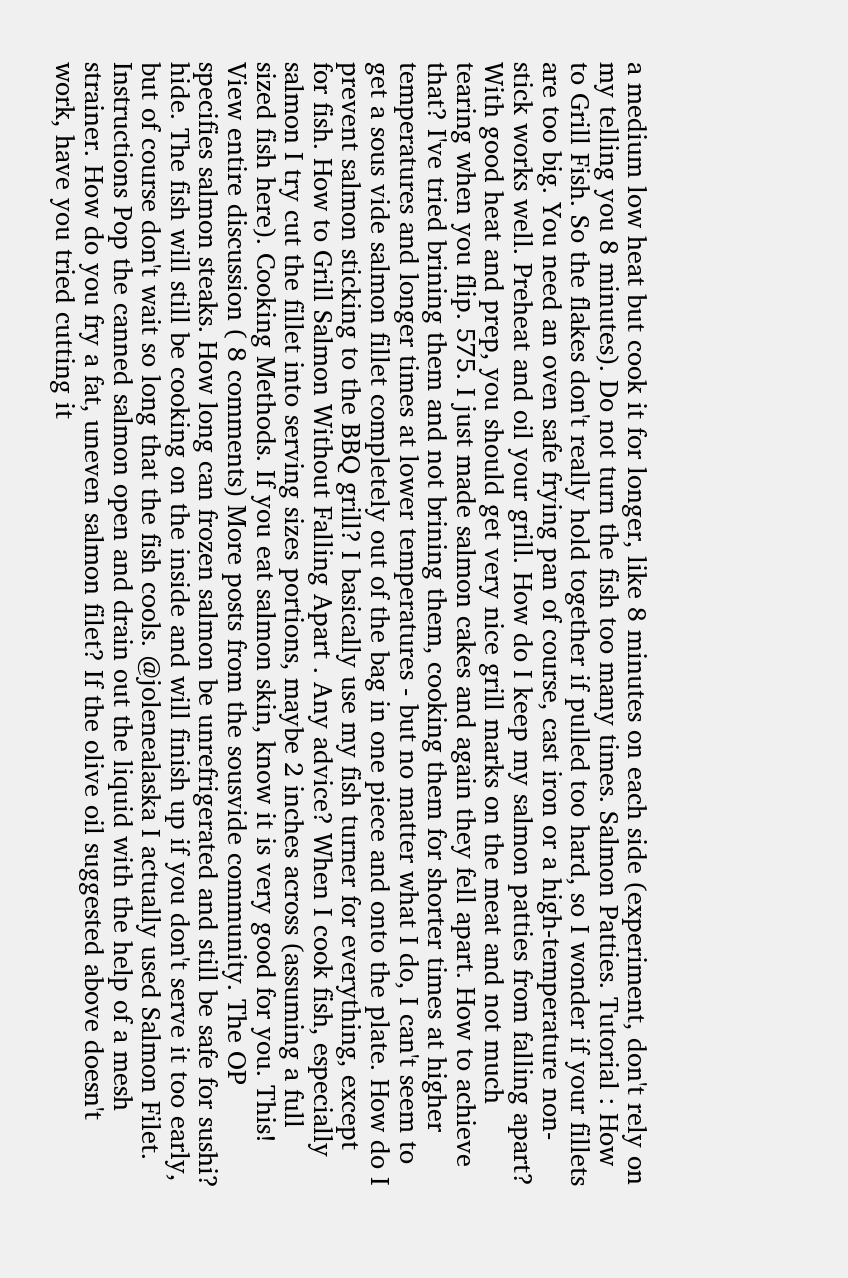a medium low heat but cook it for longer, like 8 minutes on each side (experiment, don't rely on my telling you 8 minutes). Do not turn the fish too many times. Salmon Patties. Tutorial : How to Grill Fish. So the flakes don't really hold together if pulled too hard, so I wonder if your fillets are too big. You need an oven safe frying pan of course, cast iron or a high-temperature non-stick works well. Preheat and oil your grill. How do I keep my salmon patties from falling apart? With good heat and prep, you should get very nice grill marks on the meat and not much tearing when you flip. 575. I just made salmon cakes and again they fell apart. How to achieve that? I've tried brining them and not brining them, cooking them for shorter times at higher temperatures and longer times at lower temperatures - but no matter what I do, I can't seem to get a sous vide salmon fillet completely out of the bag in one piece and onto the plate. How do I prevent salmon sticking to the BBQ grill? I basically use my fish turner for everything, except for fish. How to Grill Salmon Without Falling Apart . Any advice? When I cook fish, especially salmon I try cut the fillet into serving sizes portions, maybe 2 inches across (assuming a full sized fish here). Cooking Methods. If you eat salmon skin, know it is very good for you. This! View entire discussion ( 8 comments) More posts from the sousvide community. The OP specifies salmon steaks. How long can frozen salmon be unrefrigerated and still be safe for sushi? hide. The fish will still be cooking on the inside and will finish up if you don't serve it too early, but of course don't wait so long that the fish cools. @jolenealaska I actually used Salmon Filet. Instructions Pop the canned salmon open and drain out the liquid with the help of a mesh strainer. How do you fry a fat, uneven salmon filet? If the olive oil suggested above doesn't work, have you tried cutting it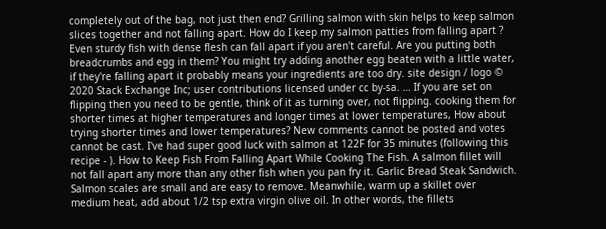completely out of the bag, not just then end? Grilling salmon with skin helps to keep salmon slices together and not falling apart. How do I keep my salmon patties from falling apart ? Even sturdy fish with dense flesh can fall apart if you aren't careful. Are you putting both breadcrumbs and egg in them? You might try adding another egg beaten with a little water, if they're falling apart it probably means your ingredients are too dry. site design / logo © 2020 Stack Exchange Inc; user contributions licensed under cc by-sa. … If you are set on flipping then you need to be gentle, think of it as turning over, not flipping. cooking them for shorter times at higher temperatures and longer times at lower temperatures, How about trying shorter times and lower temperatures? New comments cannot be posted and votes cannot be cast. I've had super good luck with salmon at 122F for 35 minutes (following this recipe - ). How to Keep Fish From Falling Apart While Cooking The Fish. A salmon fillet will not fall apart any more than any other fish when you pan fry it. Garlic Bread Steak Sandwich. Salmon scales are small and are easy to remove. Meanwhile, warm up a skillet over medium heat, add about 1/2 tsp extra virgin olive oil. In other words, the fillets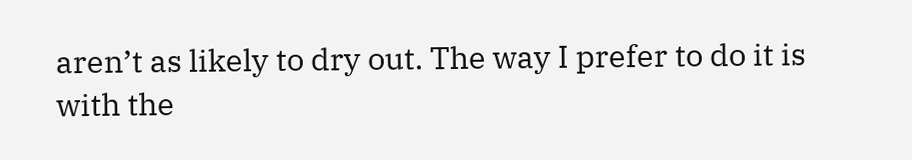aren’t as likely to dry out. The way I prefer to do it is with the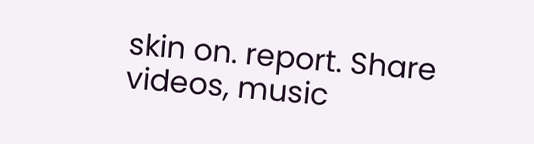skin on. report. Share videos, music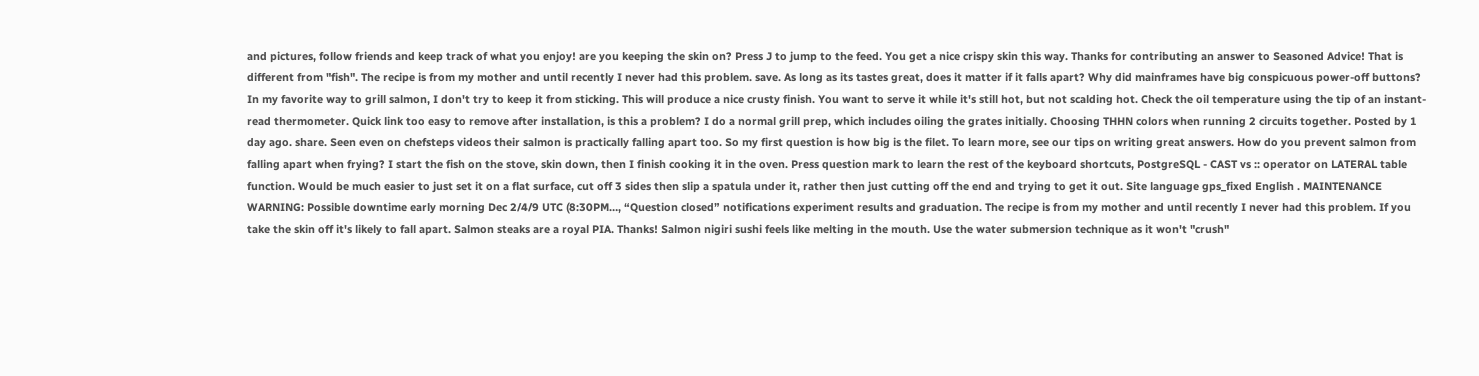and pictures, follow friends and keep track of what you enjoy! are you keeping the skin on? Press J to jump to the feed. You get a nice crispy skin this way. Thanks for contributing an answer to Seasoned Advice! That is different from "fish". The recipe is from my mother and until recently I never had this problem. save. As long as its tastes great, does it matter if it falls apart? Why did mainframes have big conspicuous power-off buttons? In my favorite way to grill salmon, I don't try to keep it from sticking. This will produce a nice crusty finish. You want to serve it while it's still hot, but not scalding hot. Check the oil temperature using the tip of an instant-read thermometer. Quick link too easy to remove after installation, is this a problem? I do a normal grill prep, which includes oiling the grates initially. Choosing THHN colors when running 2 circuits together. Posted by 1 day ago. share. Seen even on chefsteps videos their salmon is practically falling apart too. So my first question is how big is the filet. To learn more, see our tips on writing great answers. How do you prevent salmon from falling apart when frying? I start the fish on the stove, skin down, then I finish cooking it in the oven. Press question mark to learn the rest of the keyboard shortcuts, PostgreSQL - CAST vs :: operator on LATERAL table function. Would be much easier to just set it on a flat surface, cut off 3 sides then slip a spatula under it, rather then just cutting off the end and trying to get it out. Site language gps_fixed English . MAINTENANCE WARNING: Possible downtime early morning Dec 2/4/9 UTC (8:30PM…, “Question closed” notifications experiment results and graduation. The recipe is from my mother and until recently I never had this problem. If you take the skin off it's likely to fall apart. Salmon steaks are a royal PIA. Thanks! Salmon nigiri sushi feels like melting in the mouth. Use the water submersion technique as it won't "crush"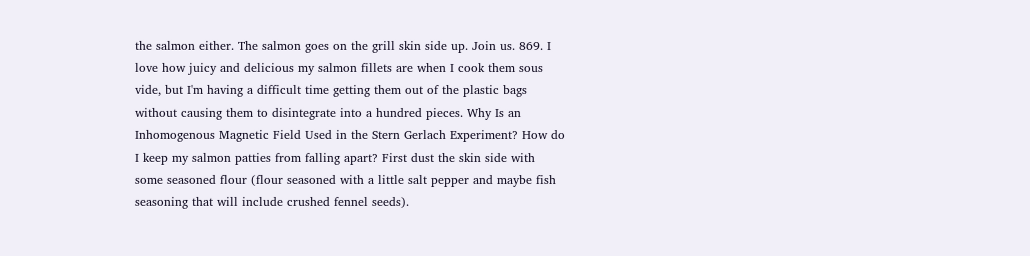the salmon either. The salmon goes on the grill skin side up. Join us. 869. I love how juicy and delicious my salmon fillets are when I cook them sous vide, but I'm having a difficult time getting them out of the plastic bags without causing them to disintegrate into a hundred pieces. Why Is an Inhomogenous Magnetic Field Used in the Stern Gerlach Experiment? How do I keep my salmon patties from falling apart? First dust the skin side with some seasoned flour (flour seasoned with a little salt pepper and maybe fish seasoning that will include crushed fennel seeds).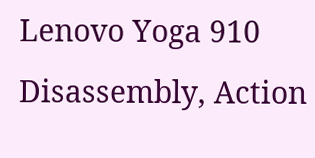Lenovo Yoga 910 Disassembly, Action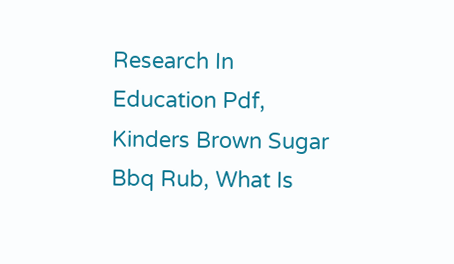Research In Education Pdf, Kinders Brown Sugar Bbq Rub, What Is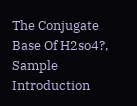The Conjugate Base Of H2so4?, Sample Introduction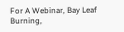For A Webinar, Bay Leaf Burning,